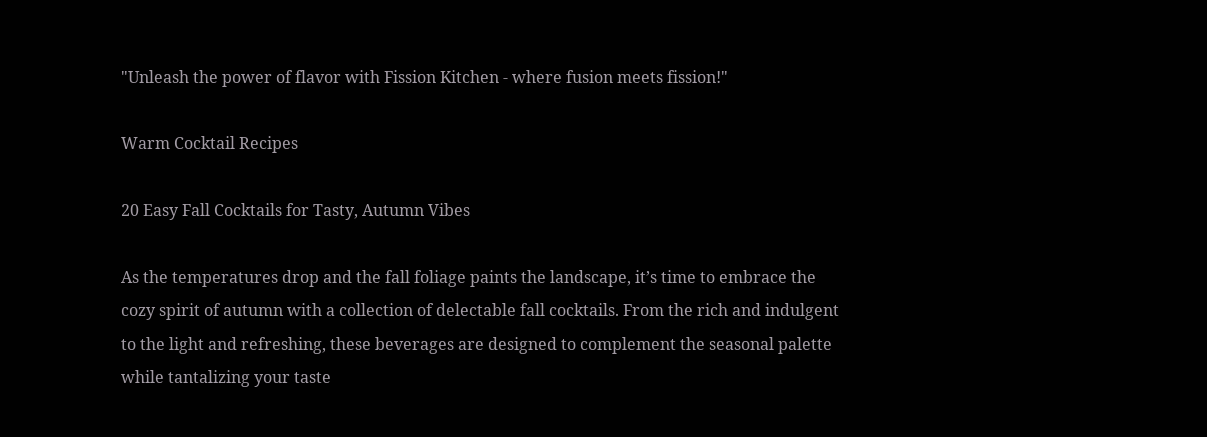"Unleash the power of flavor with Fission Kitchen - where fusion meets fission!"

Warm Cocktail Recipes

20 Easy Fall Cocktails for Tasty, Autumn Vibes

As the temperatures drop and the fall foliage paints the landscape, it’s time to embrace the cozy spirit of autumn with a collection of delectable fall cocktails. From the rich and indulgent to the light and refreshing, these beverages are designed to complement the seasonal palette while tantalizing your taste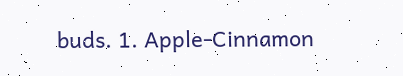buds. 1. Apple-Cinnamon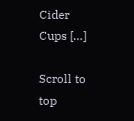Cider Cups […]

Scroll to top